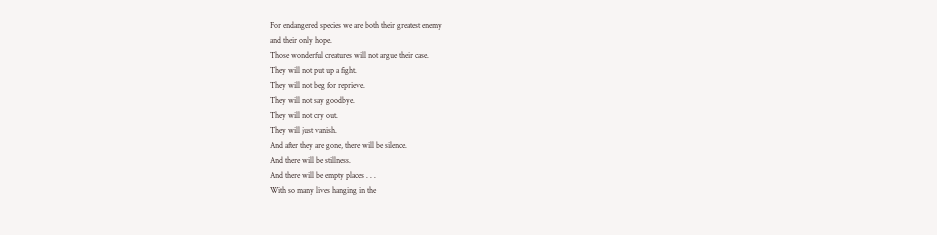For endangered species we are both their greatest enemy
and their only hope.
Those wonderful creatures will not argue their case.
They will not put up a fight.
They will not beg for reprieve.
They will not say goodbye.
They will not cry out.
They will just vanish.
And after they are gone, there will be silence.
And there will be stillness.
And there will be empty places . . .
With so many lives hanging in the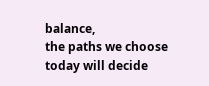balance,
the paths we choose today will decide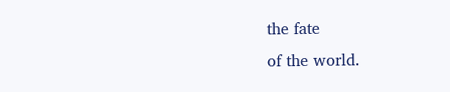the fate
of the world.